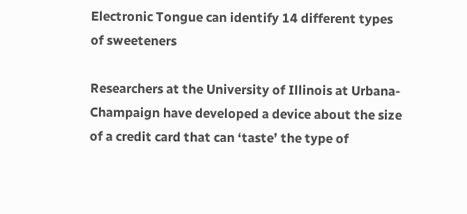Electronic Tongue can identify 14 different types of sweeteners

Researchers at the University of Illinois at Urbana-Champaign have developed a device about the size of a credit card that can ‘taste’ the type of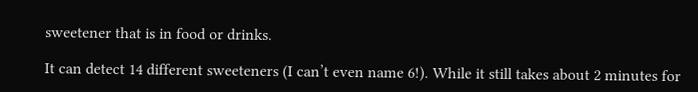sweetener that is in food or drinks.

It can detect 14 different sweeteners (I can’t even name 6!). While it still takes about 2 minutes for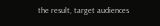the result, target audiences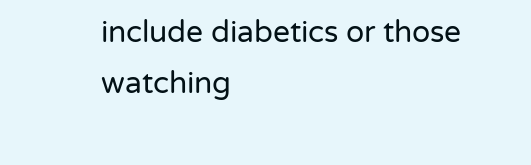include diabetics or those watching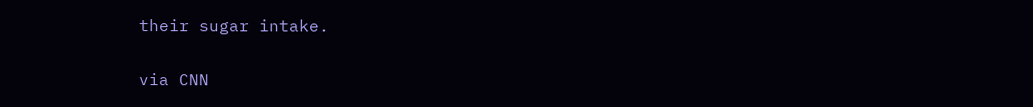their sugar intake.

via CNN